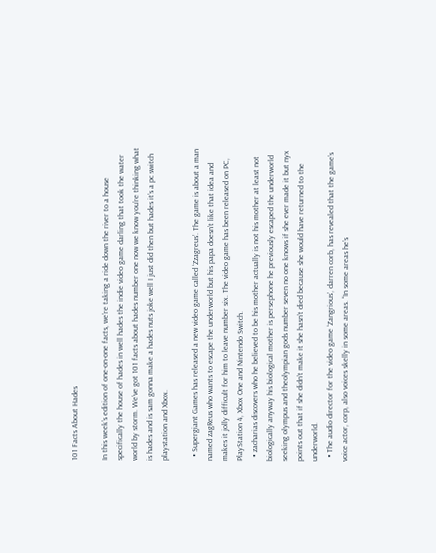101 Facts About Hades

In this week’s edition of one-on-one facts, we’re taking a ride down the river to a house specifically the house of hades in well hades the indie video game darling that took the water world by storm. We’ve got 101 facts about hades number one now we know you’re thinking what is hades and is sam gonna make a hades nuts joke well I just did then but hades it’s a pc switch playstation and Xbox.

  • Supergiant Games has released a new video game called ‘Zzagreus’. The game is about a man named zagReus who wants to escape the underworld but his papa doesn’t like that idea and makes it jolly difficult for him to leave number six. The video game has been released on PC, PlayStation 4, Xbox One and Nintendo Switch.
  • zacharias discovers who he believed to be his mother actually is not his mother at least not biologically anyway his biological mother is persephone he previously escaped the underworld seeking olympus and theolympian gods number seven no one knows if she ever made it but nyx points out that if she didn’t make it she hasn’t died because she would have returned to the underworld.
  • The audio director for the video game ‘Zangrious’, darren corb, has revealed that the game’s voice actor, corp, also voices skelly in some areas. “In some areas he’s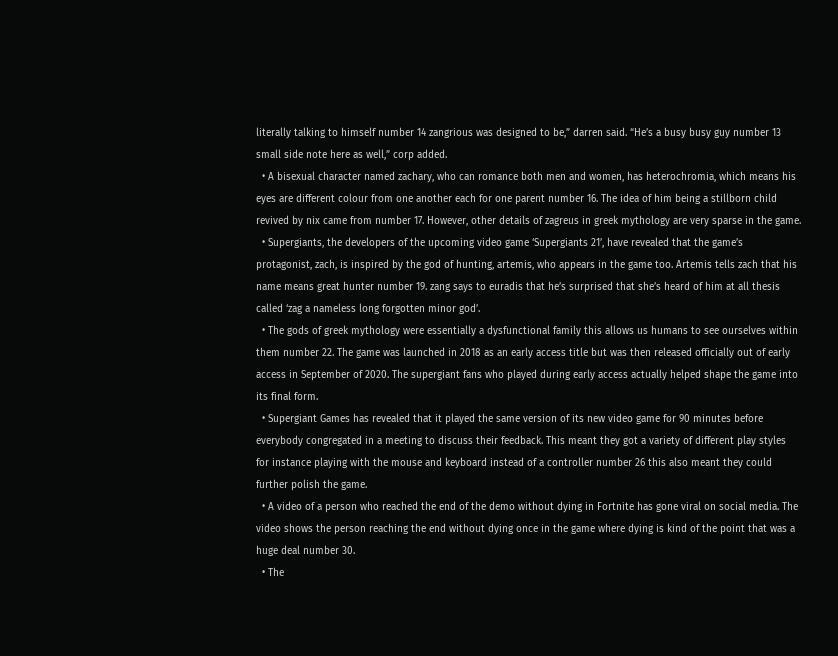literally talking to himself number 14 zangrious was designed to be,” darren said. “He’s a busy busy guy number 13 small side note here as well,” corp added.
  • A bisexual character named zachary, who can romance both men and women, has heterochromia, which means his eyes are different colour from one another each for one parent number 16. The idea of him being a stillborn child revived by nix came from number 17. However, other details of zagreus in greek mythology are very sparse in the game.
  • Supergiants, the developers of the upcoming video game ‘Supergiants 21’, have revealed that the game’s protagonist, zach, is inspired by the god of hunting, artemis, who appears in the game too. Artemis tells zach that his name means great hunter number 19. zang says to euradis that he’s surprised that she’s heard of him at all thesis called ‘zag a nameless long forgotten minor god’.
  • The gods of greek mythology were essentially a dysfunctional family this allows us humans to see ourselves within them number 22. The game was launched in 2018 as an early access title but was then released officially out of early access in September of 2020. The supergiant fans who played during early access actually helped shape the game into its final form.
  • Supergiant Games has revealed that it played the same version of its new video game for 90 minutes before everybody congregated in a meeting to discuss their feedback. This meant they got a variety of different play styles for instance playing with the mouse and keyboard instead of a controller number 26 this also meant they could further polish the game.
  • A video of a person who reached the end of the demo without dying in Fortnite has gone viral on social media. The video shows the person reaching the end without dying once in the game where dying is kind of the point that was a huge deal number 30.
  • The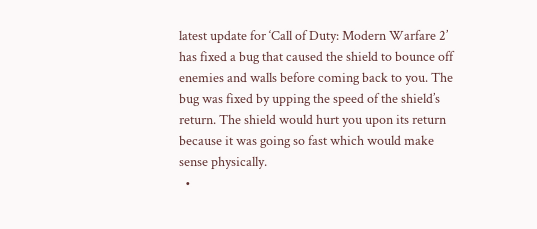latest update for ‘Call of Duty: Modern Warfare 2’ has fixed a bug that caused the shield to bounce off enemies and walls before coming back to you. The bug was fixed by upping the speed of the shield’s return. The shield would hurt you upon its return because it was going so fast which would make sense physically.
  •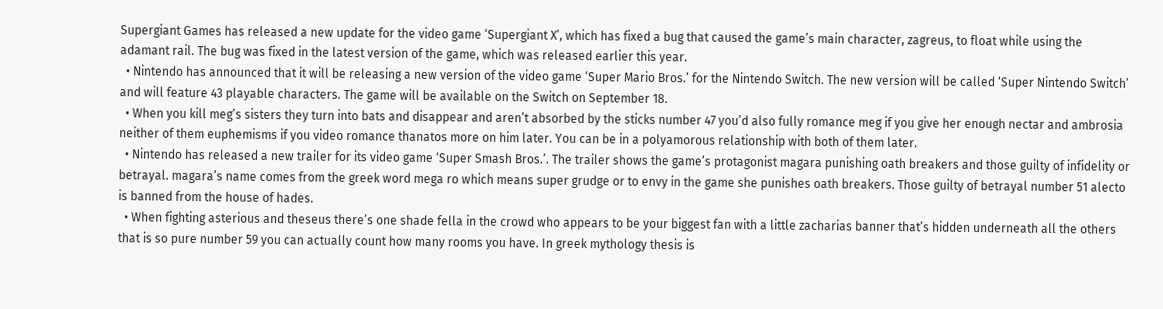Supergiant Games has released a new update for the video game ‘Supergiant X’, which has fixed a bug that caused the game’s main character, zagreus, to float while using the adamant rail. The bug was fixed in the latest version of the game, which was released earlier this year.
  • Nintendo has announced that it will be releasing a new version of the video game ‘Super Mario Bros.’ for the Nintendo Switch. The new version will be called ‘Super Nintendo Switch’ and will feature 43 playable characters. The game will be available on the Switch on September 18.
  • When you kill meg’s sisters they turn into bats and disappear and aren’t absorbed by the sticks number 47 you’d also fully romance meg if you give her enough nectar and ambrosia neither of them euphemisms if you video romance thanatos more on him later. You can be in a polyamorous relationship with both of them later.
  • Nintendo has released a new trailer for its video game ‘Super Smash Bros.’. The trailer shows the game’s protagonist magara punishing oath breakers and those guilty of infidelity or betrayal. magara’s name comes from the greek word mega ro which means super grudge or to envy in the game she punishes oath breakers. Those guilty of betrayal number 51 alecto is banned from the house of hades.
  • When fighting asterious and theseus there’s one shade fella in the crowd who appears to be your biggest fan with a little zacharias banner that’s hidden underneath all the others that is so pure number 59 you can actually count how many rooms you have. In greek mythology thesis is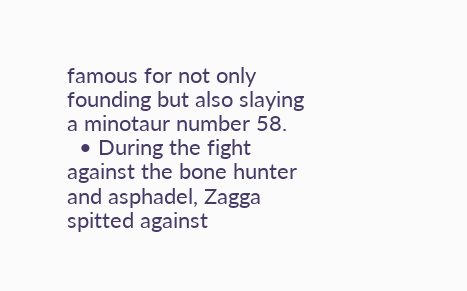famous for not only founding but also slaying a minotaur number 58.
  • During the fight against the bone hunter and asphadel, Zagga spitted against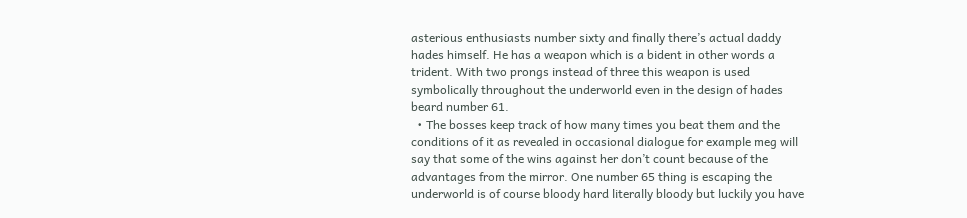asterious enthusiasts number sixty and finally there’s actual daddy hades himself. He has a weapon which is a bident in other words a trident. With two prongs instead of three this weapon is used symbolically throughout the underworld even in the design of hades beard number 61.
  • The bosses keep track of how many times you beat them and the conditions of it as revealed in occasional dialogue for example meg will say that some of the wins against her don’t count because of the advantages from the mirror. One number 65 thing is escaping the underworld is of course bloody hard literally bloody but luckily you have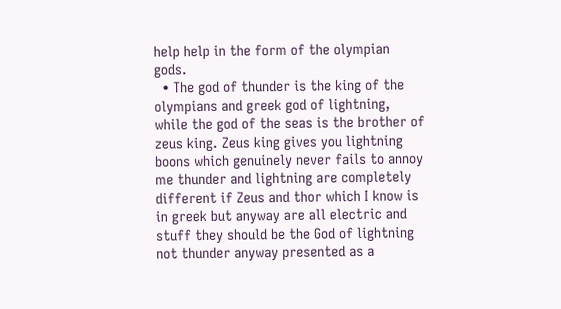help help in the form of the olympian gods.
  • The god of thunder is the king of the olympians and greek god of lightning, while the god of the seas is the brother of zeus king. Zeus king gives you lightning boons which genuinely never fails to annoy me thunder and lightning are completely different if Zeus and thor which I know is in greek but anyway are all electric and stuff they should be the God of lightning not thunder anyway presented as a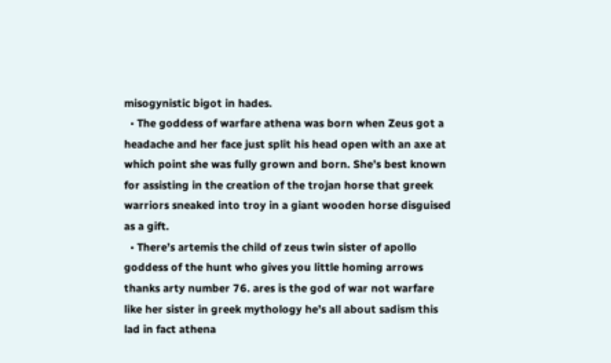misogynistic bigot in hades.
  • The goddess of warfare athena was born when Zeus got a headache and her face just split his head open with an axe at which point she was fully grown and born. She’s best known for assisting in the creation of the trojan horse that greek warriors sneaked into troy in a giant wooden horse disguised as a gift.
  • There’s artemis the child of zeus twin sister of apollo goddess of the hunt who gives you little homing arrows thanks arty number 76. ares is the god of war not warfare like her sister in greek mythology he’s all about sadism this lad in fact athena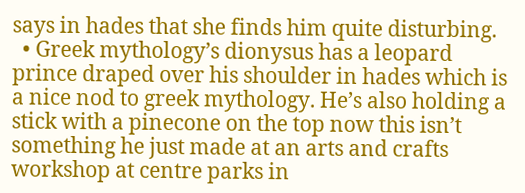says in hades that she finds him quite disturbing.
  • Greek mythology’s dionysus has a leopard prince draped over his shoulder in hades which is a nice nod to greek mythology. He’s also holding a stick with a pinecone on the top now this isn’t something he just made at an arts and crafts workshop at centre parks in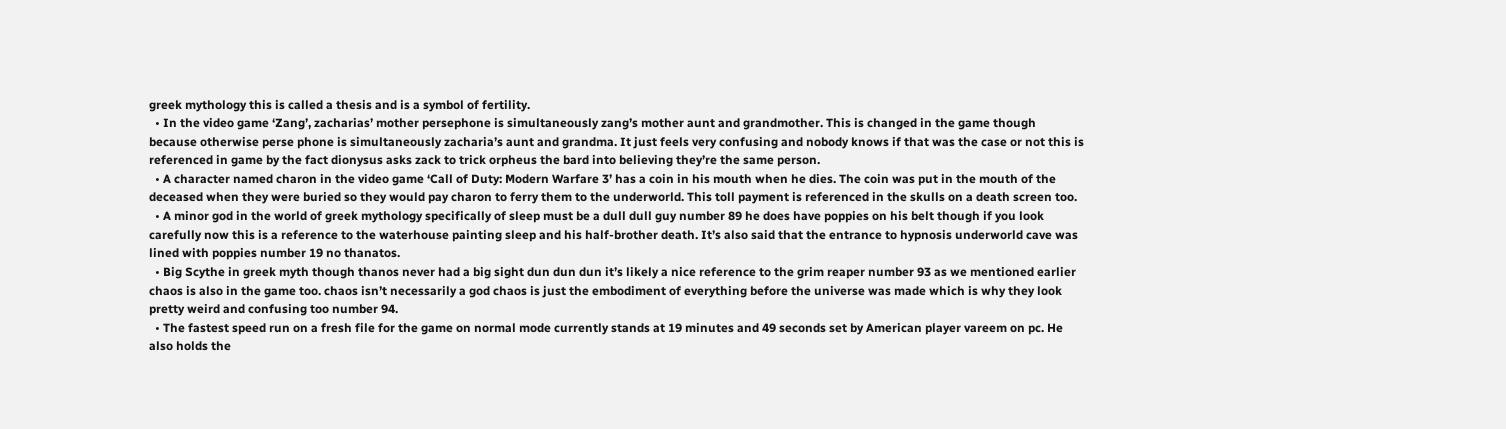greek mythology this is called a thesis and is a symbol of fertility.
  • In the video game ‘Zang’, zacharias’ mother persephone is simultaneously zang’s mother aunt and grandmother. This is changed in the game though because otherwise perse phone is simultaneously zacharia’s aunt and grandma. It just feels very confusing and nobody knows if that was the case or not this is referenced in game by the fact dionysus asks zack to trick orpheus the bard into believing they’re the same person.
  • A character named charon in the video game ‘Call of Duty: Modern Warfare 3’ has a coin in his mouth when he dies. The coin was put in the mouth of the deceased when they were buried so they would pay charon to ferry them to the underworld. This toll payment is referenced in the skulls on a death screen too.
  • A minor god in the world of greek mythology specifically of sleep must be a dull dull guy number 89 he does have poppies on his belt though if you look carefully now this is a reference to the waterhouse painting sleep and his half-brother death. It’s also said that the entrance to hypnosis underworld cave was lined with poppies number 19 no thanatos.
  • Big Scythe in greek myth though thanos never had a big sight dun dun dun it’s likely a nice reference to the grim reaper number 93 as we mentioned earlier chaos is also in the game too. chaos isn’t necessarily a god chaos is just the embodiment of everything before the universe was made which is why they look pretty weird and confusing too number 94.
  • The fastest speed run on a fresh file for the game on normal mode currently stands at 19 minutes and 49 seconds set by American player vareem on pc. He also holds the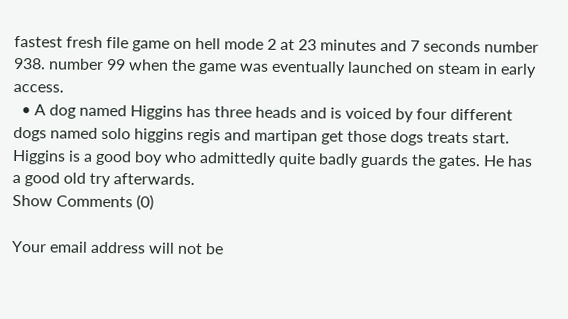fastest fresh file game on hell mode 2 at 23 minutes and 7 seconds number 938. number 99 when the game was eventually launched on steam in early access.
  • A dog named Higgins has three heads and is voiced by four different dogs named solo higgins regis and martipan get those dogs treats start. Higgins is a good boy who admittedly quite badly guards the gates. He has a good old try afterwards.
Show Comments (0)

Your email address will not be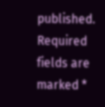published. Required fields are marked *